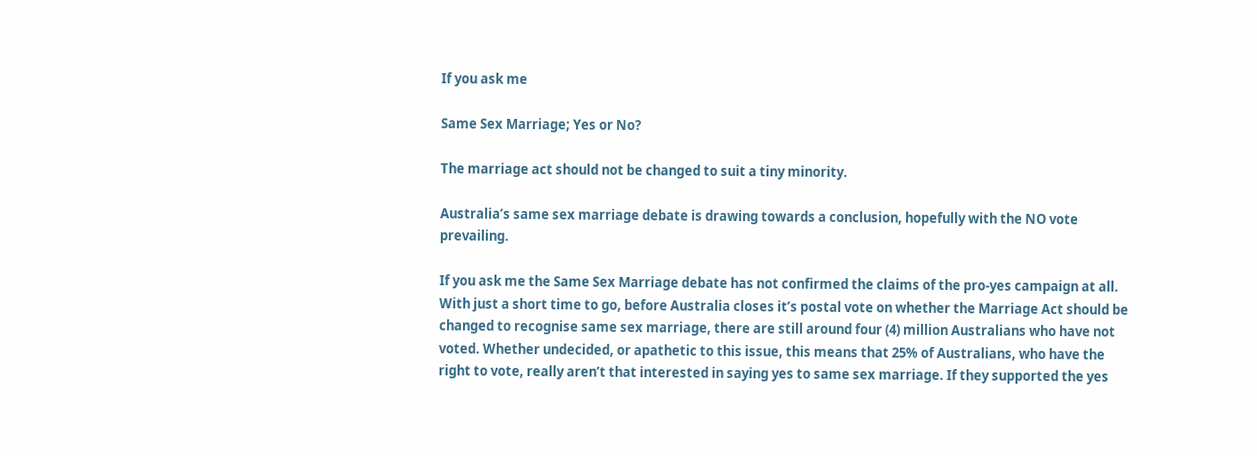If you ask me

Same Sex Marriage; Yes or No?

The marriage act should not be changed to suit a tiny minority.

Australia’s same sex marriage debate is drawing towards a conclusion, hopefully with the NO vote prevailing.

If you ask me the Same Sex Marriage debate has not confirmed the claims of the pro-yes campaign at all. With just a short time to go, before Australia closes it’s postal vote on whether the Marriage Act should be changed to recognise same sex marriage, there are still around four (4) million Australians who have not voted. Whether undecided, or apathetic to this issue, this means that 25% of Australians, who have the right to vote, really aren’t that interested in saying yes to same sex marriage. If they supported the yes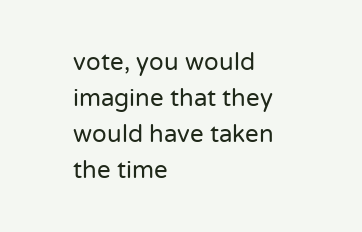vote, you would imagine that they would have taken the time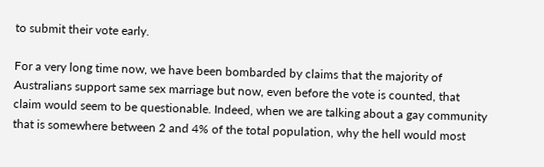to submit their vote early.

For a very long time now, we have been bombarded by claims that the majority of Australians support same sex marriage but now, even before the vote is counted, that claim would seem to be questionable. Indeed, when we are talking about a gay community that is somewhere between 2 and 4% of the total population, why the hell would most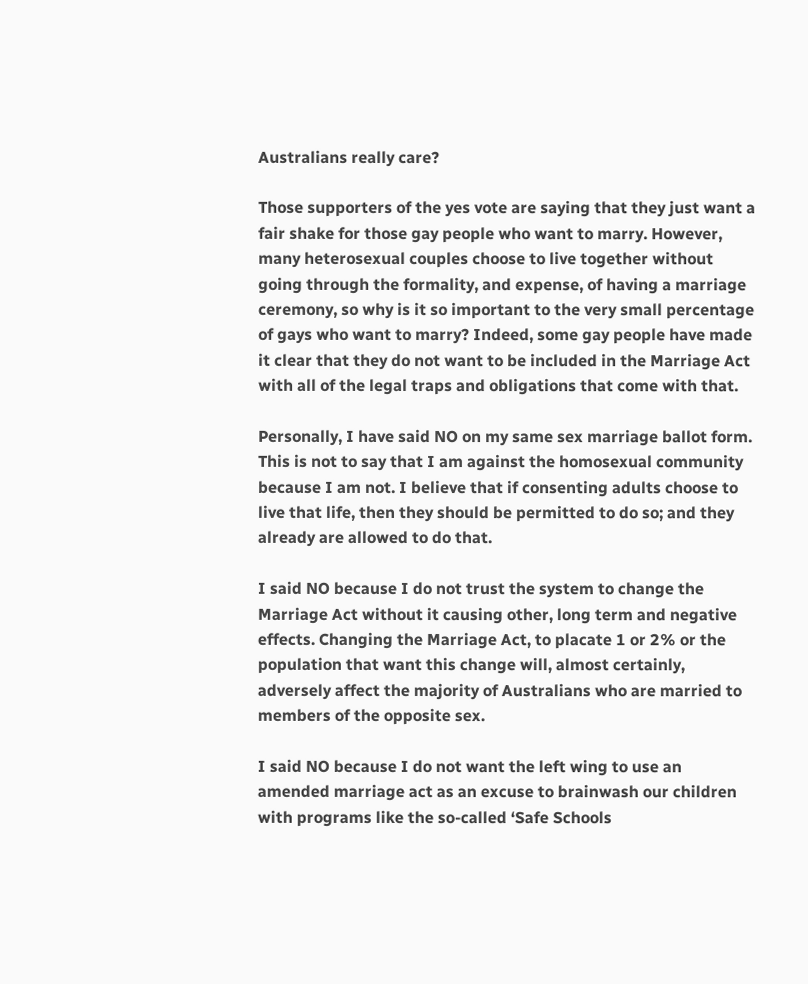Australians really care?

Those supporters of the yes vote are saying that they just want a fair shake for those gay people who want to marry. However, many heterosexual couples choose to live together without going through the formality, and expense, of having a marriage ceremony, so why is it so important to the very small percentage of gays who want to marry? Indeed, some gay people have made it clear that they do not want to be included in the Marriage Act with all of the legal traps and obligations that come with that.

Personally, I have said NO on my same sex marriage ballot form. This is not to say that I am against the homosexual community because I am not. I believe that if consenting adults choose to live that life, then they should be permitted to do so; and they already are allowed to do that.

I said NO because I do not trust the system to change the Marriage Act without it causing other, long term and negative effects. Changing the Marriage Act, to placate 1 or 2% or the population that want this change will, almost certainly, adversely affect the majority of Australians who are married to members of the opposite sex.

I said NO because I do not want the left wing to use an amended marriage act as an excuse to brainwash our children with programs like the so-called ‘Safe Schools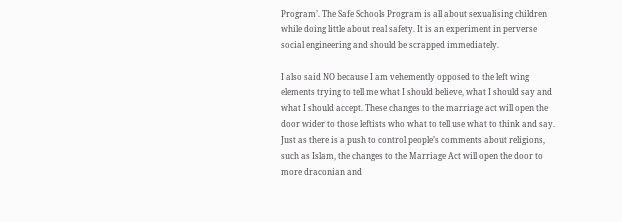Program’. The Safe Schools Program is all about sexualising children while doing little about real safety. It is an experiment in perverse social engineering and should be scrapped immediately.

I also said NO because I am vehemently opposed to the left wing elements trying to tell me what I should believe, what I should say and what I should accept. These changes to the marriage act will open the door wider to those leftists who what to tell use what to think and say.  Just as there is a push to control people’s comments about religions, such as Islam, the changes to the Marriage Act will open the door to more draconian and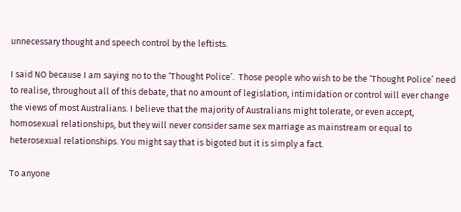unnecessary thought and speech control by the leftists.

I said NO because I am saying no to the ‘Thought Police’.  Those people who wish to be the ‘Thought Police’ need to realise, throughout all of this debate, that no amount of legislation, intimidation or control will ever change the views of most Australians. I believe that the majority of Australians might tolerate, or even accept, homosexual relationships, but they will never consider same sex marriage as mainstream or equal to heterosexual relationships. You might say that is bigoted but it is simply a fact.

To anyone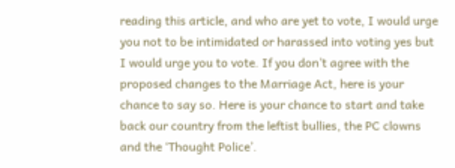reading this article, and who are yet to vote, I would urge you not to be intimidated or harassed into voting yes but I would urge you to vote. If you don’t agree with the proposed changes to the Marriage Act, here is your chance to say so. Here is your chance to start and take back our country from the leftist bullies, the PC clowns and the ‘Thought Police’.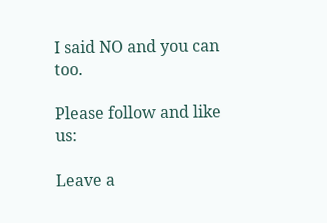I said NO and you can too.

Please follow and like us:

Leave a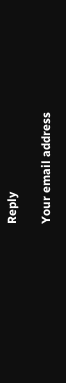Reply

Your email address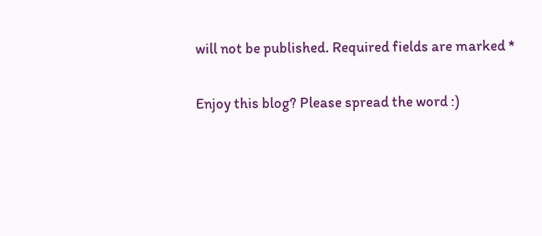will not be published. Required fields are marked *

Enjoy this blog? Please spread the word :)